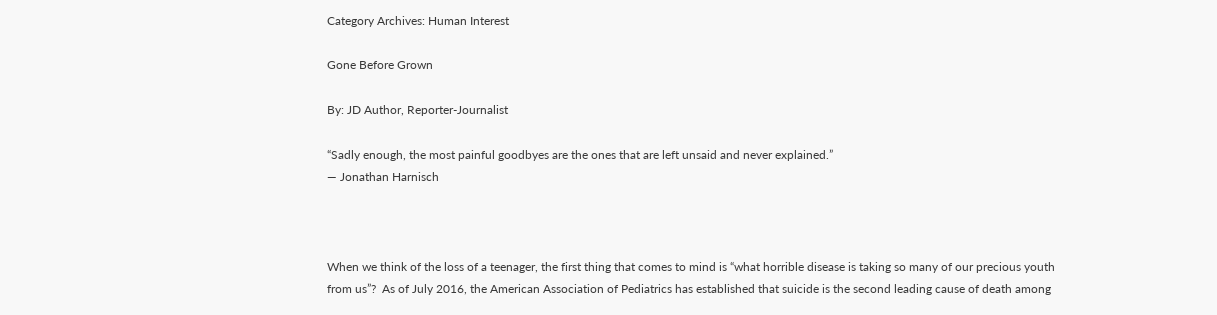Category Archives: Human Interest

Gone Before Grown

By: JD Author, Reporter-Journalist

“Sadly enough, the most painful goodbyes are the ones that are left unsaid and never explained.”
― Jonathan Harnisch



When we think of the loss of a teenager, the first thing that comes to mind is “what horrible disease is taking so many of our precious youth from us”?  As of July 2016, the American Association of Pediatrics has established that suicide is the second leading cause of death among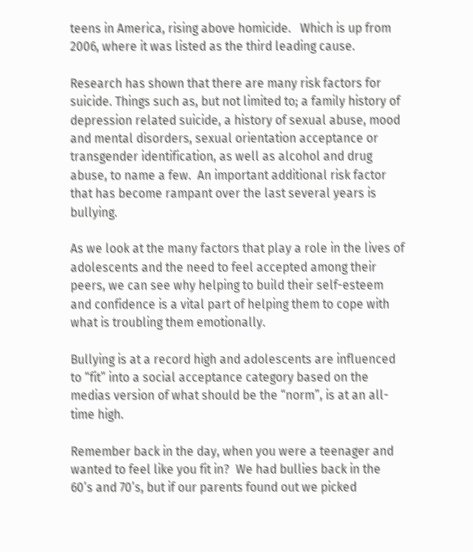teens in America, rising above homicide.   Which is up from 2006, where it was listed as the third leading cause.

Research has shown that there are many risk factors for suicide. Things such as, but not limited to; a family history of depression related suicide, a history of sexual abuse, mood and mental disorders, sexual orientation acceptance or transgender identification, as well as alcohol and drug abuse, to name a few.  An important additional risk factor that has become rampant over the last several years is bullying.

As we look at the many factors that play a role in the lives of adolescents and the need to feel accepted among their peers, we can see why helping to build their self-esteem and confidence is a vital part of helping them to cope with what is troubling them emotionally.

Bullying is at a record high and adolescents are influenced to “fit” into a social acceptance category based on the medias version of what should be the “norm”, is at an all-time high.

Remember back in the day, when you were a teenager and wanted to feel like you fit in?  We had bullies back in the 60’s and 70’s, but if our parents found out we picked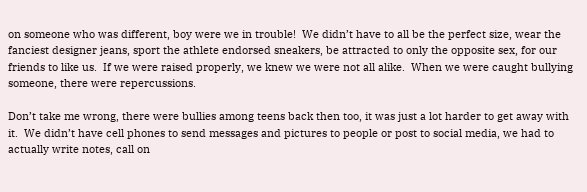on someone who was different, boy were we in trouble!  We didn’t have to all be the perfect size, wear the fanciest designer jeans, sport the athlete endorsed sneakers, be attracted to only the opposite sex, for our friends to like us.  If we were raised properly, we knew we were not all alike.  When we were caught bullying someone, there were repercussions.

Don’t take me wrong, there were bullies among teens back then too, it was just a lot harder to get away with it.  We didn’t have cell phones to send messages and pictures to people or post to social media, we had to actually write notes, call on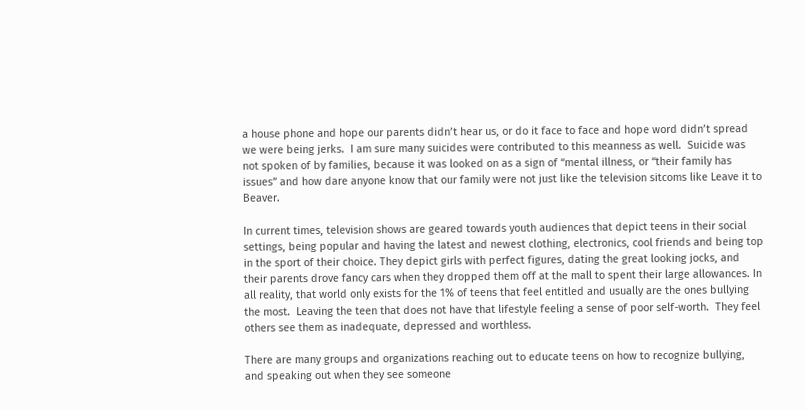a house phone and hope our parents didn’t hear us, or do it face to face and hope word didn’t spread we were being jerks.  I am sure many suicides were contributed to this meanness as well.  Suicide was not spoken of by families, because it was looked on as a sign of “mental illness, or “their family has issues” and how dare anyone know that our family were not just like the television sitcoms like Leave it to Beaver.

In current times, television shows are geared towards youth audiences that depict teens in their social settings, being popular and having the latest and newest clothing, electronics, cool friends and being top in the sport of their choice. They depict girls with perfect figures, dating the great looking jocks, and their parents drove fancy cars when they dropped them off at the mall to spent their large allowances. In all reality, that world only exists for the 1% of teens that feel entitled and usually are the ones bullying the most.  Leaving the teen that does not have that lifestyle feeling a sense of poor self-worth.  They feel others see them as inadequate, depressed and worthless.

There are many groups and organizations reaching out to educate teens on how to recognize bullying, and speaking out when they see someone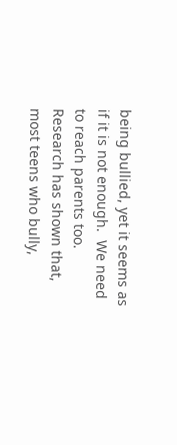being bullied, yet it seems as if it is not enough.  We need to reach parents too.  Research has shown that, most teens who bully,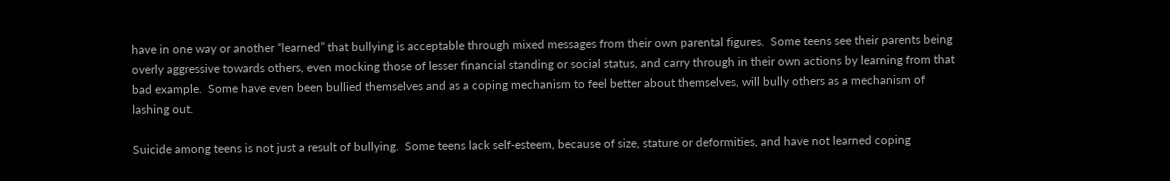have in one way or another “learned” that bullying is acceptable through mixed messages from their own parental figures.  Some teens see their parents being overly aggressive towards others, even mocking those of lesser financial standing or social status, and carry through in their own actions by learning from that bad example.  Some have even been bullied themselves and as a coping mechanism to feel better about themselves, will bully others as a mechanism of lashing out.

Suicide among teens is not just a result of bullying.  Some teens lack self-esteem, because of size, stature or deformities, and have not learned coping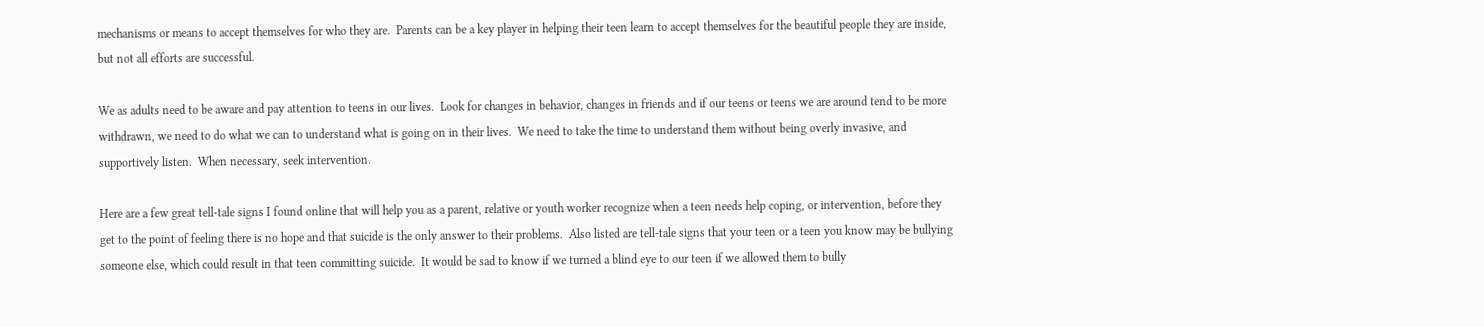mechanisms or means to accept themselves for who they are.  Parents can be a key player in helping their teen learn to accept themselves for the beautiful people they are inside, but not all efforts are successful.

We as adults need to be aware and pay attention to teens in our lives.  Look for changes in behavior, changes in friends and if our teens or teens we are around tend to be more withdrawn, we need to do what we can to understand what is going on in their lives.  We need to take the time to understand them without being overly invasive, and supportively listen.  When necessary, seek intervention.

Here are a few great tell-tale signs I found online that will help you as a parent, relative or youth worker recognize when a teen needs help coping, or intervention, before they get to the point of feeling there is no hope and that suicide is the only answer to their problems.  Also listed are tell-tale signs that your teen or a teen you know may be bullying someone else, which could result in that teen committing suicide.  It would be sad to know if we turned a blind eye to our teen if we allowed them to bully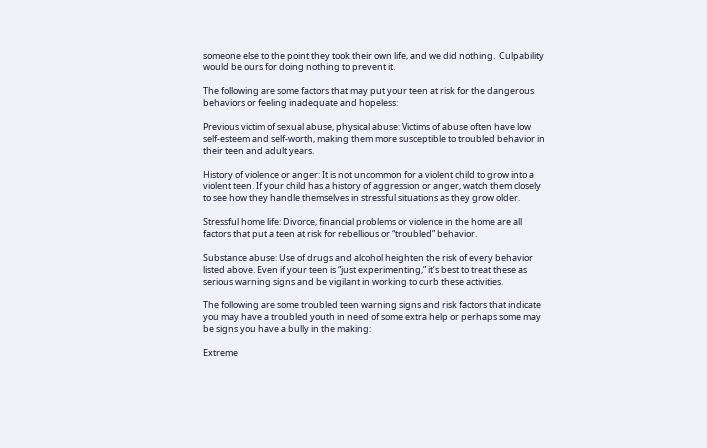someone else to the point they took their own life, and we did nothing.  Culpability would be ours for doing nothing to prevent it.

The following are some factors that may put your teen at risk for the dangerous behaviors or feeling inadequate and hopeless:

Previous victim of sexual abuse, physical abuse: Victims of abuse often have low self-esteem and self-worth, making them more susceptible to troubled behavior in their teen and adult years.

History of violence or anger: It is not uncommon for a violent child to grow into a violent teen. If your child has a history of aggression or anger, watch them closely to see how they handle themselves in stressful situations as they grow older.

Stressful home life: Divorce, financial problems or violence in the home are all factors that put a teen at risk for rebellious or “troubled” behavior.

Substance abuse: Use of drugs and alcohol heighten the risk of every behavior listed above. Even if your teen is “just experimenting,” it’s best to treat these as serious warning signs and be vigilant in working to curb these activities.

The following are some troubled teen warning signs and risk factors that indicate you may have a troubled youth in need of some extra help or perhaps some may be signs you have a bully in the making:

Extreme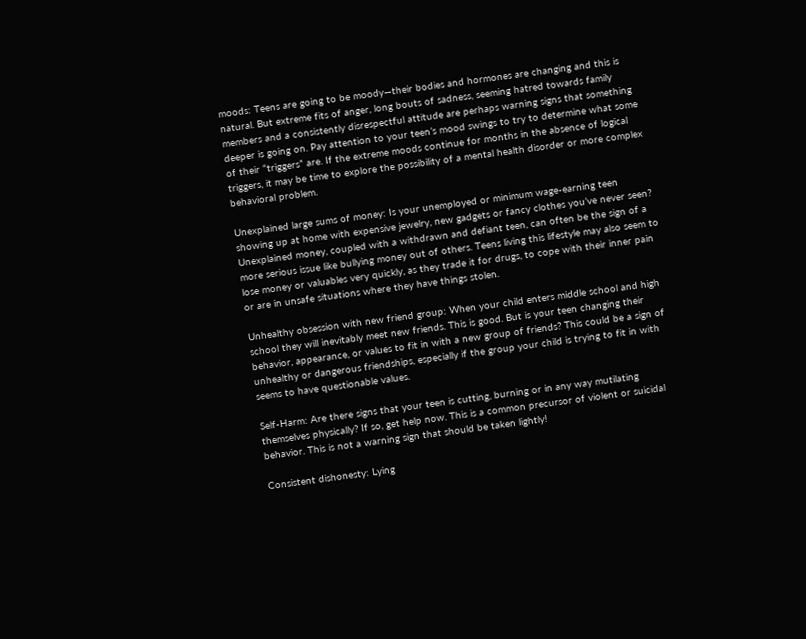moods: Teens are going to be moody—their bodies and hormones are changing and this is natural. But extreme fits of anger, long bouts of sadness, seeming hatred towards family members and a consistently disrespectful attitude are perhaps warning signs that something deeper is going on. Pay attention to your teen’s mood swings to try to determine what some of their “triggers” are. If the extreme moods continue for months in the absence of logical triggers, it may be time to explore the possibility of a mental health disorder or more complex behavioral problem.

Unexplained large sums of money: Is your unemployed or minimum wage-earning teen showing up at home with expensive jewelry, new gadgets or fancy clothes you’ve never seen? Unexplained money, coupled with a withdrawn and defiant teen, can often be the sign of a more serious issue like bullying money out of others. Teens living this lifestyle may also seem to lose money or valuables very quickly, as they trade it for drugs, to cope with their inner pain or are in unsafe situations where they have things stolen.

Unhealthy obsession with new friend group: When your child enters middle school and high school they will inevitably meet new friends. This is good. But is your teen changing their behavior, appearance, or values to fit in with a new group of friends? This could be a sign of unhealthy or dangerous friendships, especially if the group your child is trying to fit in with seems to have questionable values.

Self-Harm: Are there signs that your teen is cutting, burning or in any way mutilating themselves physically? If so, get help now. This is a common precursor of violent or suicidal behavior. This is not a warning sign that should be taken lightly!

Consistent dishonesty: Lying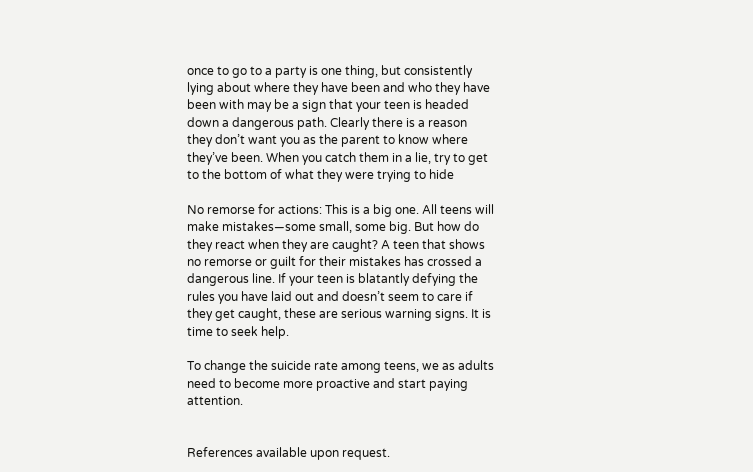once to go to a party is one thing, but consistently lying about where they have been and who they have been with may be a sign that your teen is headed down a dangerous path. Clearly there is a reason they don’t want you as the parent to know where they’ve been. When you catch them in a lie, try to get to the bottom of what they were trying to hide

No remorse for actions: This is a big one. All teens will make mistakes—some small, some big. But how do they react when they are caught? A teen that shows no remorse or guilt for their mistakes has crossed a dangerous line. If your teen is blatantly defying the rules you have laid out and doesn’t seem to care if they get caught, these are serious warning signs. It is time to seek help.

To change the suicide rate among teens, we as adults need to become more proactive and start paying attention.


References available upon request.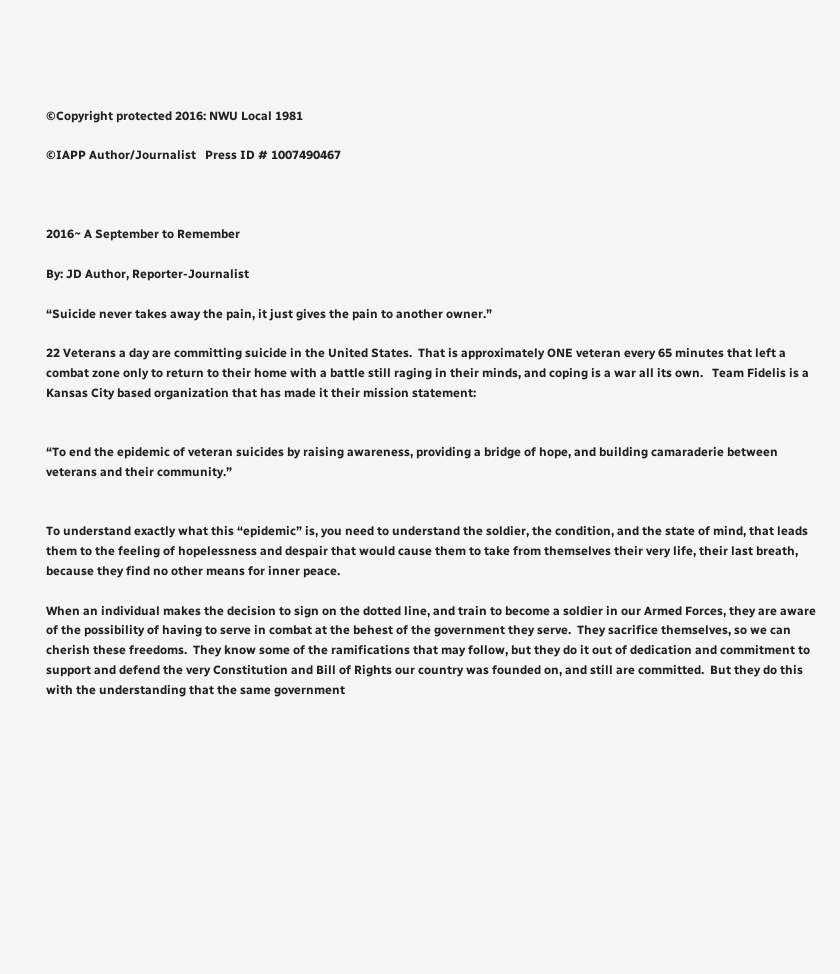©Copyright protected 2016: NWU Local 1981

©IAPP Author/Journalist   Press ID # 1007490467



2016~ A September to Remember

By: JD Author, Reporter-Journalist

“Suicide never takes away the pain, it just gives the pain to another owner.”

22 Veterans a day are committing suicide in the United States.  That is approximately ONE veteran every 65 minutes that left a combat zone only to return to their home with a battle still raging in their minds, and coping is a war all its own.   Team Fidelis is a Kansas City based organization that has made it their mission statement:


“To end the epidemic of veteran suicides by raising awareness, providing a bridge of hope, and building camaraderie between veterans and their community.”


To understand exactly what this “epidemic” is, you need to understand the soldier, the condition, and the state of mind, that leads them to the feeling of hopelessness and despair that would cause them to take from themselves their very life, their last breath, because they find no other means for inner peace.

When an individual makes the decision to sign on the dotted line, and train to become a soldier in our Armed Forces, they are aware of the possibility of having to serve in combat at the behest of the government they serve.  They sacrifice themselves, so we can cherish these freedoms.  They know some of the ramifications that may follow, but they do it out of dedication and commitment to support and defend the very Constitution and Bill of Rights our country was founded on, and still are committed.  But they do this with the understanding that the same government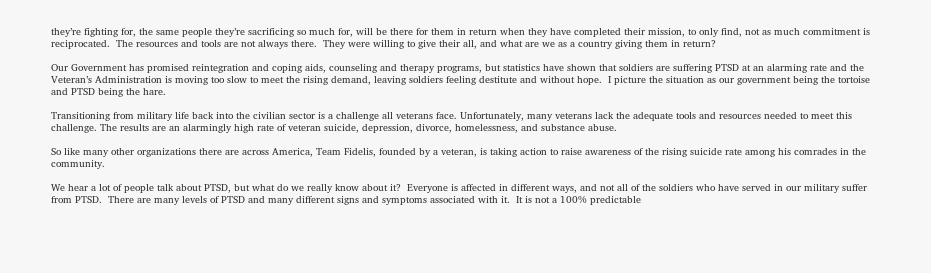they’re fighting for, the same people they’re sacrificing so much for, will be there for them in return when they have completed their mission, to only find, not as much commitment is reciprocated.  The resources and tools are not always there.  They were willing to give their all, and what are we as a country giving them in return?

Our Government has promised reintegration and coping aids, counseling and therapy programs, but statistics have shown that soldiers are suffering PTSD at an alarming rate and the Veteran’s Administration is moving too slow to meet the rising demand, leaving soldiers feeling destitute and without hope.  I picture the situation as our government being the tortoise and PTSD being the hare.

Transitioning from military life back into the civilian sector is a challenge all veterans face. Unfortunately, many veterans lack the adequate tools and resources needed to meet this challenge. The results are an alarmingly high rate of veteran suicide, depression, divorce, homelessness, and substance abuse.

So like many other organizations there are across America, Team Fidelis, founded by a veteran, is taking action to raise awareness of the rising suicide rate among his comrades in the community.

We hear a lot of people talk about PTSD, but what do we really know about it?  Everyone is affected in different ways, and not all of the soldiers who have served in our military suffer from PTSD.  There are many levels of PTSD and many different signs and symptoms associated with it.  It is not a 100% predictable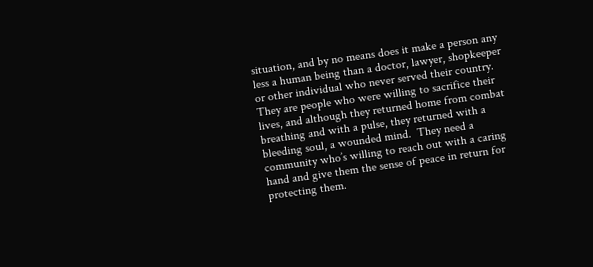situation, and by no means does it make a person any less a human being than a doctor, lawyer, shopkeeper or other individual who never served their country.  They are people who were willing to sacrifice their lives, and although they returned home from combat breathing and with a pulse, they returned with a bleeding soul, a wounded mind.  They need a community who’s willing to reach out with a caring hand and give them the sense of peace in return for protecting them.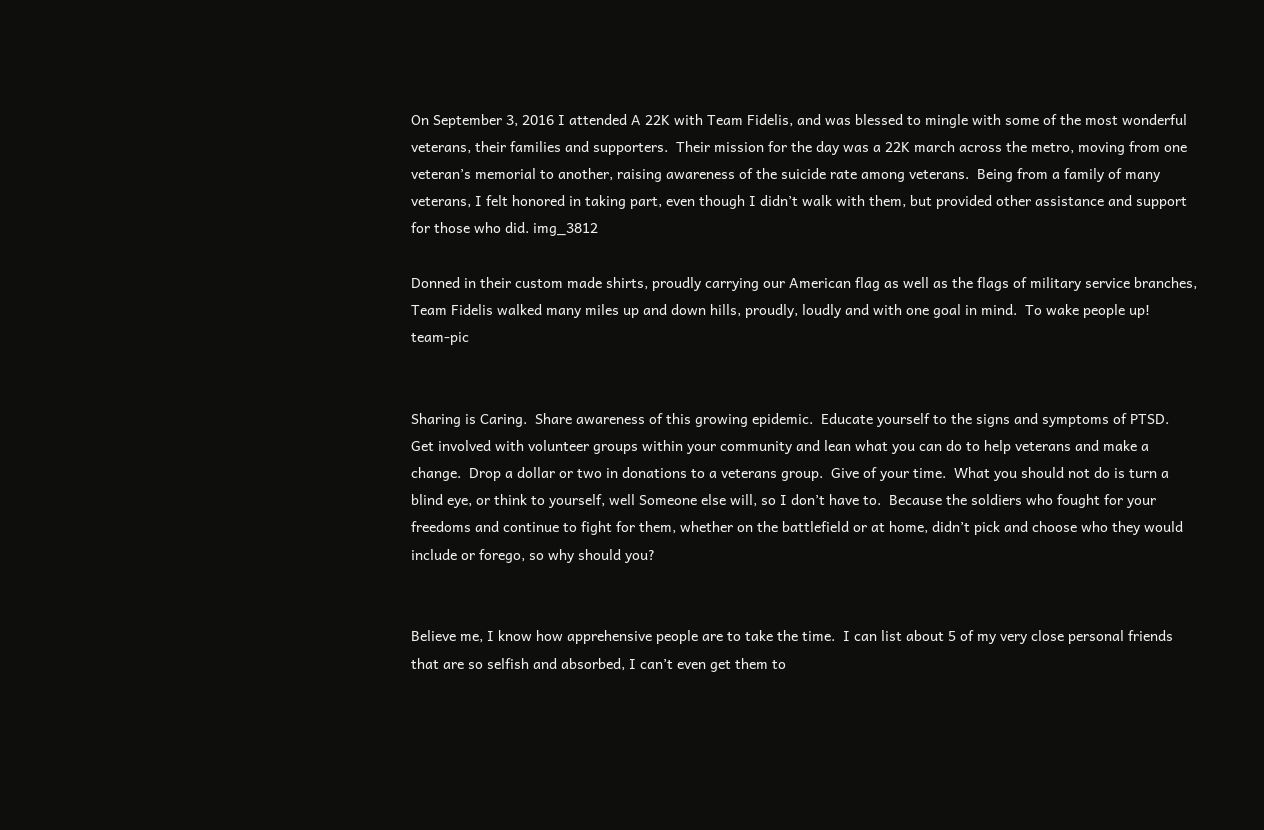On September 3, 2016 I attended A 22K with Team Fidelis, and was blessed to mingle with some of the most wonderful veterans, their families and supporters.  Their mission for the day was a 22K march across the metro, moving from one veteran’s memorial to another, raising awareness of the suicide rate among veterans.  Being from a family of many veterans, I felt honored in taking part, even though I didn’t walk with them, but provided other assistance and support for those who did. img_3812

Donned in their custom made shirts, proudly carrying our American flag as well as the flags of military service branches, Team Fidelis walked many miles up and down hills, proudly, loudly and with one goal in mind.  To wake people up!   team-pic


Sharing is Caring.  Share awareness of this growing epidemic.  Educate yourself to the signs and symptoms of PTSD.  Get involved with volunteer groups within your community and lean what you can do to help veterans and make a change.  Drop a dollar or two in donations to a veterans group.  Give of your time.  What you should not do is turn a blind eye, or think to yourself, well Someone else will, so I don’t have to.  Because the soldiers who fought for your freedoms and continue to fight for them, whether on the battlefield or at home, didn’t pick and choose who they would include or forego, so why should you?


Believe me, I know how apprehensive people are to take the time.  I can list about 5 of my very close personal friends that are so selfish and absorbed, I can’t even get them to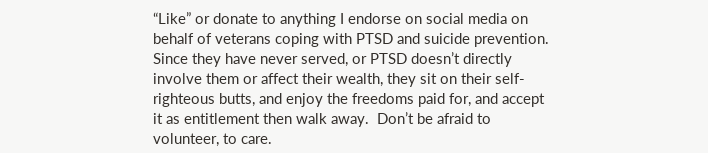“Like” or donate to anything I endorse on social media on behalf of veterans coping with PTSD and suicide prevention.  Since they have never served, or PTSD doesn’t directly involve them or affect their wealth, they sit on their self-righteous butts, and enjoy the freedoms paid for, and accept it as entitlement then walk away.  Don’t be afraid to volunteer, to care.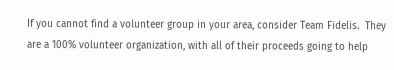If you cannot find a volunteer group in your area, consider Team Fidelis.  They are a 100% volunteer organization, with all of their proceeds going to help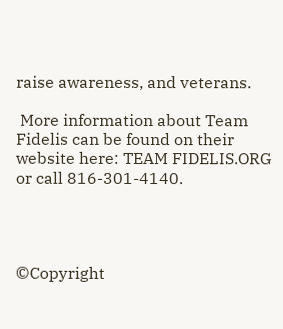raise awareness, and veterans.

 More information about Team Fidelis can be found on their website here: TEAM FIDELIS.ORG or call 816-301-4140.




©Copyright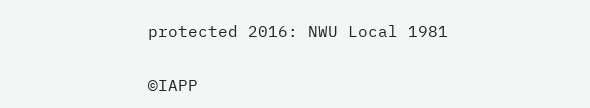protected 2016: NWU Local 1981

©IAPP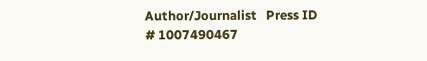Author/Journalist   Press ID # 1007490467